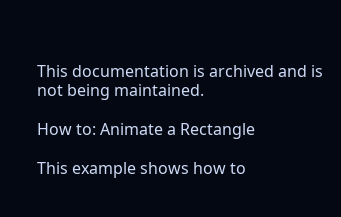This documentation is archived and is not being maintained.

How to: Animate a Rectangle

This example shows how to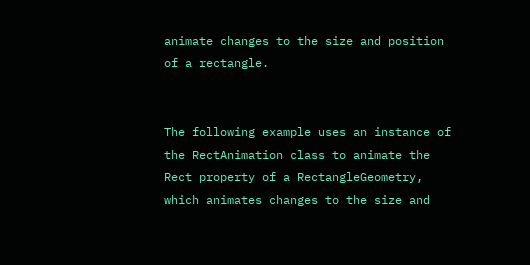animate changes to the size and position of a rectangle.


The following example uses an instance of the RectAnimation class to animate the Rect property of a RectangleGeometry, which animates changes to the size and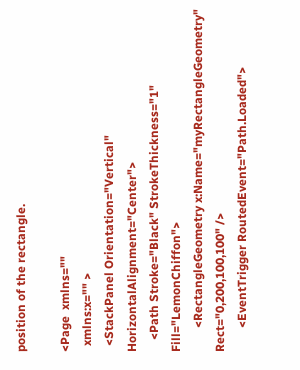position of the rectangle.

<Page  xmlns=""
  xmlns:x="" >
  <StackPanel Orientation="Vertical" HorizontalAlignment="Center">
    <Path Stroke="Black" StrokeThickness="1" Fill="LemonChiffon">
        <RectangleGeometry x:Name="myRectangleGeometry" Rect="0,200,100,100" />
        <EventTrigger RoutedEvent="Path.Loaded">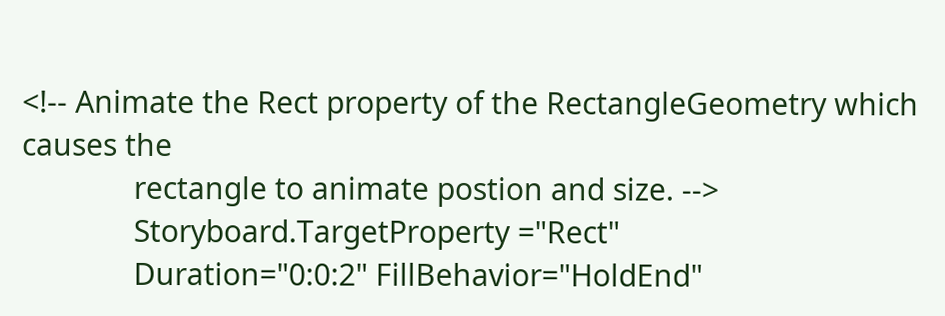<!-- Animate the Rect property of the RectangleGeometry which causes the
              rectangle to animate postion and size. -->
              Storyboard.TargetProperty ="Rect"
              Duration="0:0:2" FillBehavior="HoldEnd"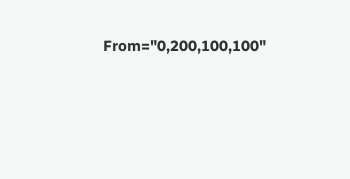From="0,200,100,100"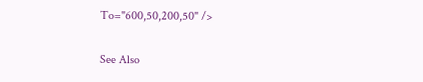To="600,50,200,50" />

See Also